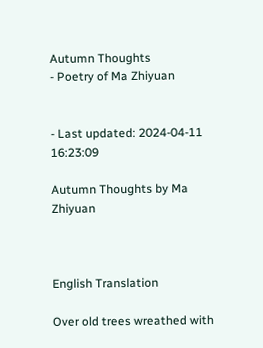Autumn Thoughts
- Poetry of Ma Zhiyuan


- Last updated: 2024-04-11 16:23:09

Autumn Thoughts by Ma Zhiyuan



English Translation

Over old trees wreathed with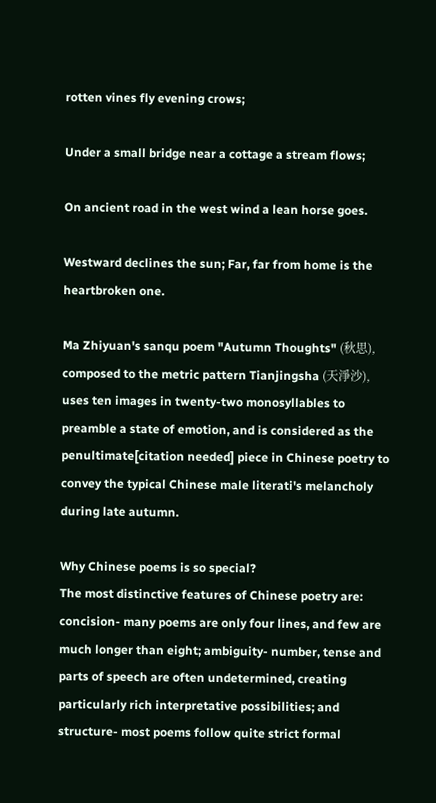rotten vines fly evening crows;

Under a small bridge near a cottage a stream flows;

On ancient road in the west wind a lean horse goes.

Westward declines the sun; Far, far from home is the heartbroken one.

Ma Zhiyuan's sanqu poem "Autumn Thoughts" (秋思), composed to the metric pattern Tianjingsha (天淨沙), uses ten images in twenty-two monosyllables to preamble a state of emotion, and is considered as the penultimate[citation needed] piece in Chinese poetry to convey the typical Chinese male literati's melancholy during late autumn.

Why Chinese poems is so special?
The most distinctive features of Chinese poetry are: concision- many poems are only four lines, and few are much longer than eight; ambiguity- number, tense and parts of speech are often undetermined, creating particularly rich interpretative possibilities; and structure- most poems follow quite strict formal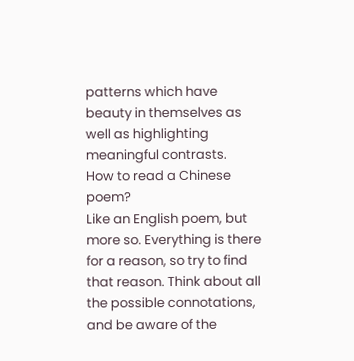patterns which have beauty in themselves as well as highlighting meaningful contrasts.
How to read a Chinese poem?
Like an English poem, but more so. Everything is there for a reason, so try to find that reason. Think about all the possible connotations, and be aware of the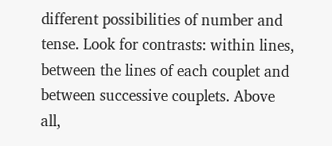different possibilities of number and tense. Look for contrasts: within lines, between the lines of each couplet and between successive couplets. Above all,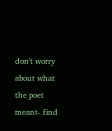don't worry about what the poet meant- find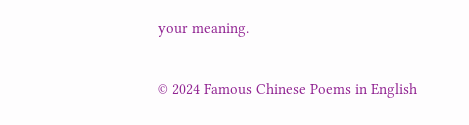your meaning.

© 2024 Famous Chinese Poems in English